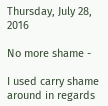Thursday, July 28, 2016

No more shame -

I used carry shame around in regards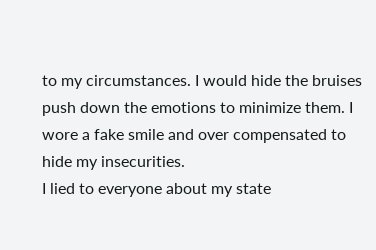to my circumstances. I would hide the bruises push down the emotions to minimize them. I wore a fake smile and over compensated to hide my insecurities.
I lied to everyone about my state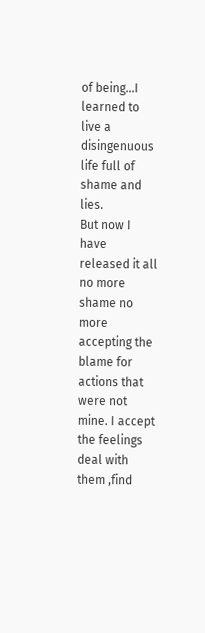of being...I learned to live a disingenuous life full of shame and lies.
But now I have released it all no more shame no more accepting the blame for actions that were not mine. I accept the feelings deal with them ,find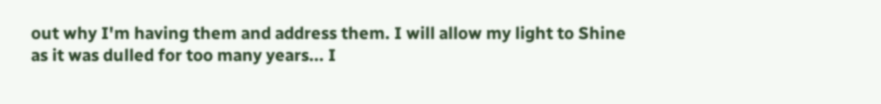out why I'm having them and address them. I will allow my light to Shine as it was dulled for too many years... I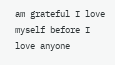am grateful I love myself before I love anyone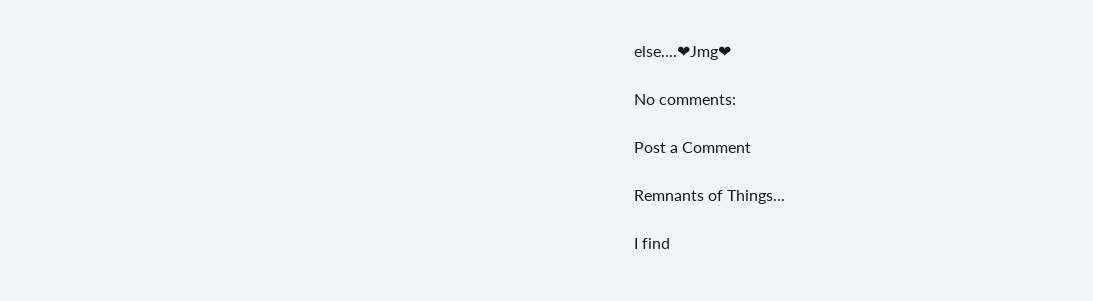else....❤Jmg❤

No comments:

Post a Comment

Remnants of Things...

I find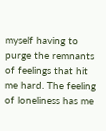myself having to purge the remnants of feelings that hit me hard. The feeling of loneliness has me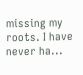missing my roots. I have never ha...